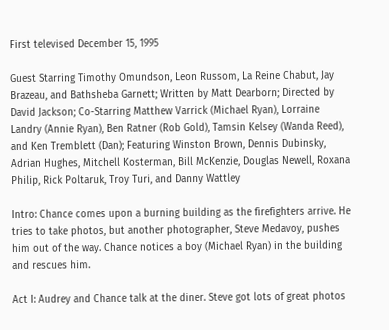First televised December 15, 1995

Guest Starring Timothy Omundson, Leon Russom, La Reine Chabut, Jay Brazeau, and Bathsheba Garnett; Written by Matt Dearborn; Directed by David Jackson; Co-Starring Matthew Varrick (Michael Ryan), Lorraine Landry (Annie Ryan), Ben Ratner (Rob Gold), Tamsin Kelsey (Wanda Reed), and Ken Tremblett (Dan); Featuring Winston Brown, Dennis Dubinsky, Adrian Hughes, Mitchell Kosterman, Bill McKenzie, Douglas Newell, Roxana Philip, Rick Poltaruk, Troy Turi, and Danny Wattley

Intro: Chance comes upon a burning building as the firefighters arrive. He tries to take photos, but another photographer, Steve Medavoy, pushes him out of the way. Chance notices a boy (Michael Ryan) in the building and rescues him.

Act I: Audrey and Chance talk at the diner. Steve got lots of great photos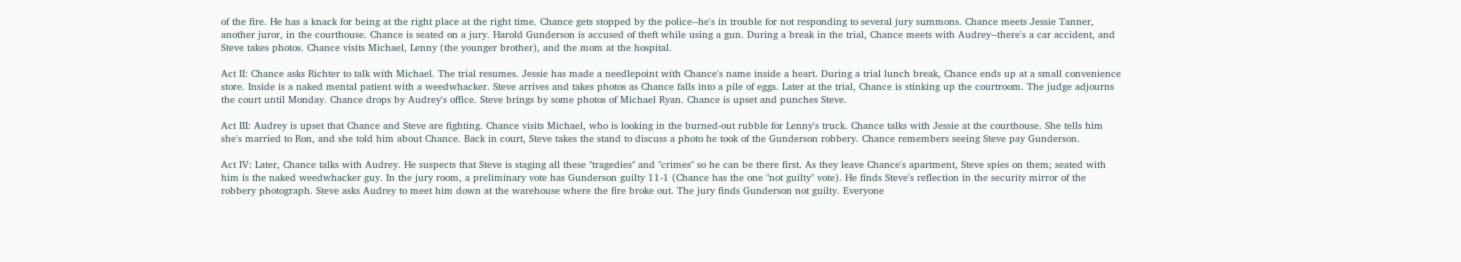of the fire. He has a knack for being at the right place at the right time. Chance gets stopped by the police--he's in trouble for not responding to several jury summons. Chance meets Jessie Tanner, another juror, in the courthouse. Chance is seated on a jury. Harold Gunderson is accused of theft while using a gun. During a break in the trial, Chance meets with Audrey--there's a car accident, and Steve takes photos. Chance visits Michael, Lenny (the younger brother), and the mom at the hospital.

Act II: Chance asks Richter to talk with Michael. The trial resumes. Jessie has made a needlepoint with Chance's name inside a heart. During a trial lunch break, Chance ends up at a small convenience store. Inside is a naked mental patient with a weedwhacker. Steve arrives and takes photos as Chance falls into a pile of eggs. Later at the trial, Chance is stinking up the courtroom. The judge adjourns the court until Monday. Chance drops by Audrey's office. Steve brings by some photos of Michael Ryan. Chance is upset and punches Steve.

Act III: Audrey is upset that Chance and Steve are fighting. Chance visits Michael, who is looking in the burned-out rubble for Lenny's truck. Chance talks with Jessie at the courthouse. She tells him she's married to Ron, and she told him about Chance. Back in court, Steve takes the stand to discuss a photo he took of the Gunderson robbery. Chance remembers seeing Steve pay Gunderson.

Act IV: Later, Chance talks with Audrey. He suspects that Steve is staging all these "tragedies" and "crimes" so he can be there first. As they leave Chance's apartment, Steve spies on them; seated with him is the naked weedwhacker guy. In the jury room, a preliminary vote has Gunderson guilty 11-1 (Chance has the one "not guilty" vote). He finds Steve's reflection in the security mirror of the robbery photograph. Steve asks Audrey to meet him down at the warehouse where the fire broke out. The jury finds Gunderson not guilty. Everyone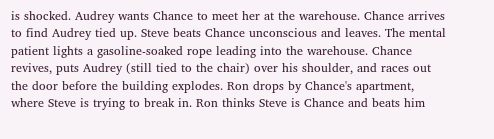is shocked. Audrey wants Chance to meet her at the warehouse. Chance arrives to find Audrey tied up. Steve beats Chance unconscious and leaves. The mental patient lights a gasoline-soaked rope leading into the warehouse. Chance revives, puts Audrey (still tied to the chair) over his shoulder, and races out the door before the building explodes. Ron drops by Chance's apartment, where Steve is trying to break in. Ron thinks Steve is Chance and beats him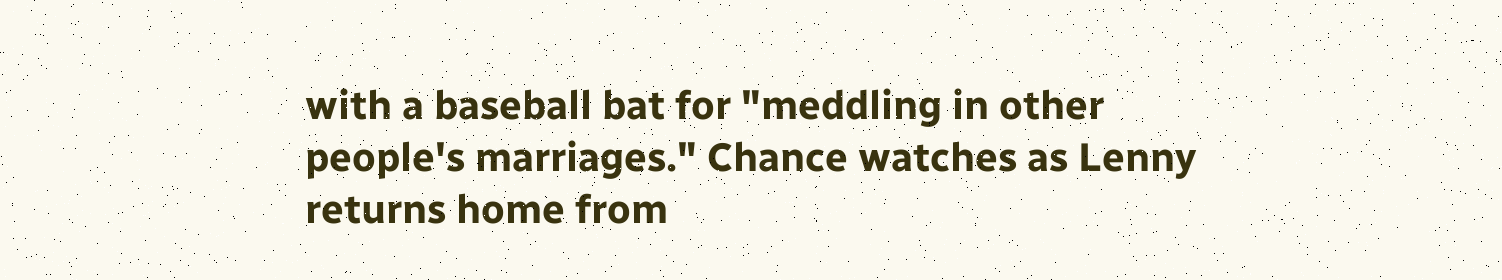with a baseball bat for "meddling in other people's marriages." Chance watches as Lenny returns home from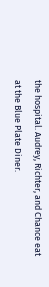the hospital. Audrey, Richter, and Chance eat at the Blue Plate Diner.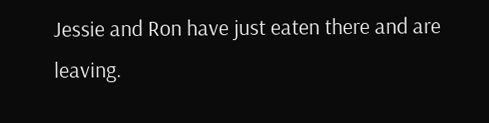Jessie and Ron have just eaten there and are leaving.